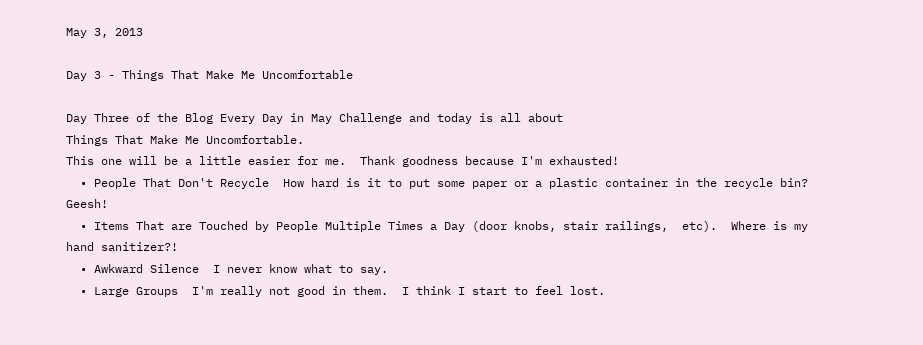May 3, 2013

Day 3 - Things That Make Me Uncomfortable

Day Three of the Blog Every Day in May Challenge and today is all about
Things That Make Me Uncomfortable.
This one will be a little easier for me.  Thank goodness because I'm exhausted!
  • People That Don't Recycle  How hard is it to put some paper or a plastic container in the recycle bin?  Geesh!
  • Items That are Touched by People Multiple Times a Day (door knobs, stair railings,  etc).  Where is my hand sanitizer?!
  • Awkward Silence  I never know what to say.
  • Large Groups  I'm really not good in them.  I think I start to feel lost.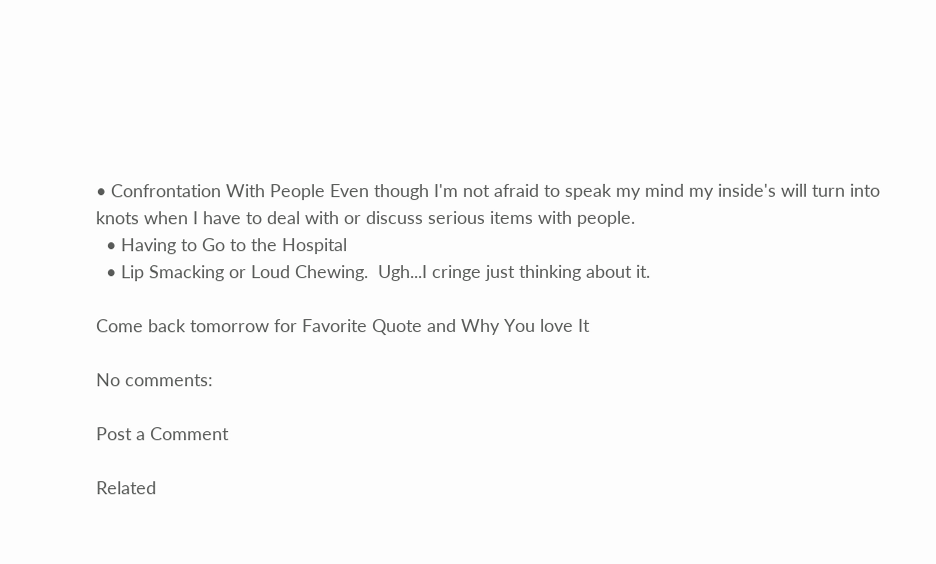• Confrontation With People Even though I'm not afraid to speak my mind my inside's will turn into knots when I have to deal with or discuss serious items with people.
  • Having to Go to the Hospital
  • Lip Smacking or Loud Chewing.  Ugh...I cringe just thinking about it.

Come back tomorrow for Favorite Quote and Why You love It

No comments:

Post a Comment

Related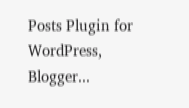Posts Plugin for WordPress, Blogger...